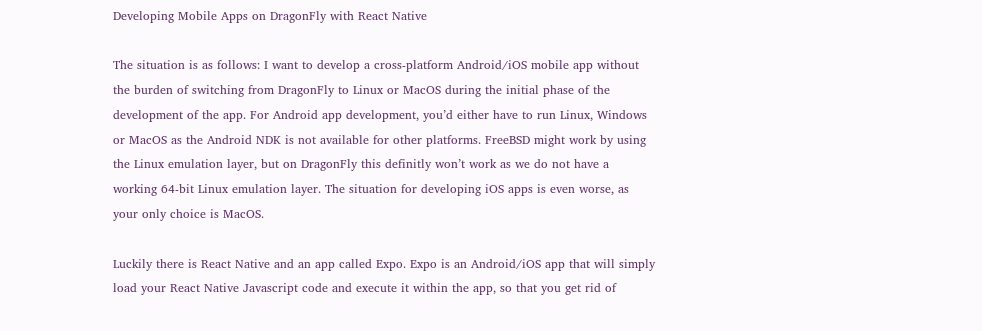Developing Mobile Apps on DragonFly with React Native

The situation is as follows: I want to develop a cross-platform Android/iOS mobile app without the burden of switching from DragonFly to Linux or MacOS during the initial phase of the development of the app. For Android app development, you’d either have to run Linux, Windows or MacOS as the Android NDK is not available for other platforms. FreeBSD might work by using the Linux emulation layer, but on DragonFly this definitly won’t work as we do not have a working 64-bit Linux emulation layer. The situation for developing iOS apps is even worse, as your only choice is MacOS.

Luckily there is React Native and an app called Expo. Expo is an Android/iOS app that will simply load your React Native Javascript code and execute it within the app, so that you get rid of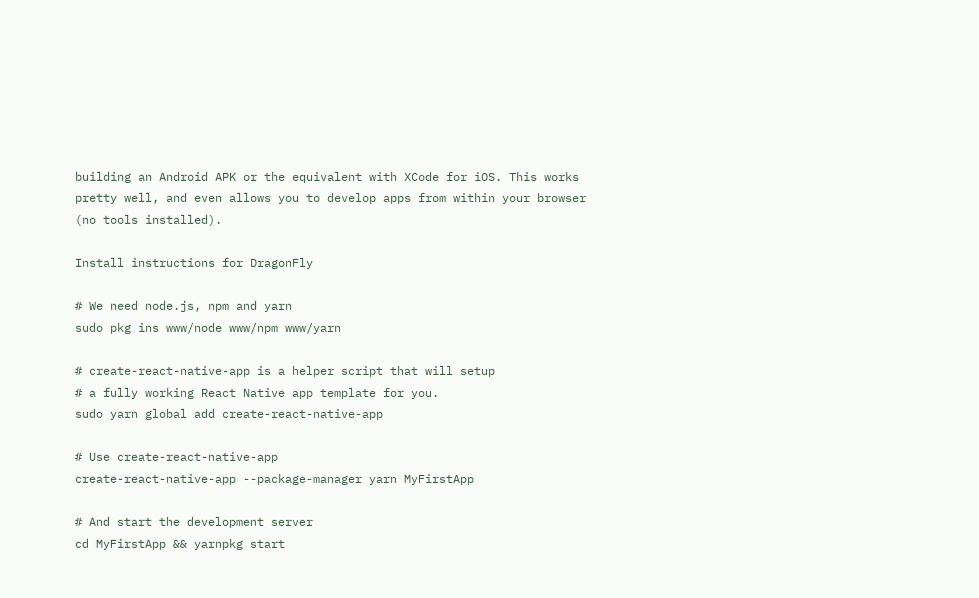building an Android APK or the equivalent with XCode for iOS. This works pretty well, and even allows you to develop apps from within your browser (no tools installed).

Install instructions for DragonFly

# We need node.js, npm and yarn
sudo pkg ins www/node www/npm www/yarn

# create-react-native-app is a helper script that will setup
# a fully working React Native app template for you.
sudo yarn global add create-react-native-app

# Use create-react-native-app
create-react-native-app --package-manager yarn MyFirstApp

# And start the development server
cd MyFirstApp && yarnpkg start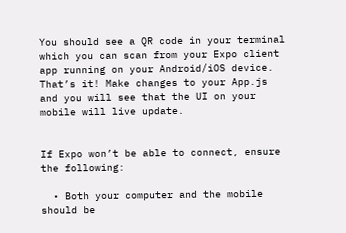You should see a QR code in your terminal which you can scan from your Expo client app running on your Android/iOS device. That’s it! Make changes to your App.js and you will see that the UI on your mobile will live update.


If Expo won’t be able to connect, ensure the following:

  • Both your computer and the mobile should be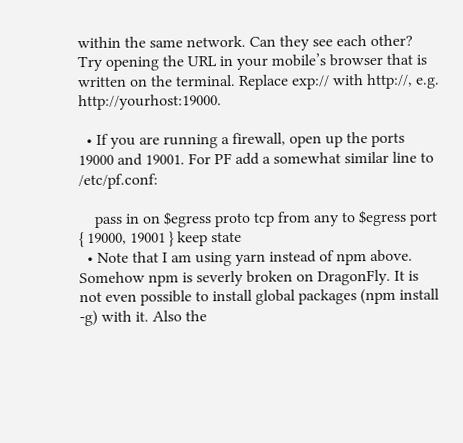within the same network. Can they see each other? Try opening the URL in your mobile’s browser that is written on the terminal. Replace exp:// with http://, e.g. http://yourhost:19000.

  • If you are running a firewall, open up the ports 19000 and 19001. For PF add a somewhat similar line to /etc/pf.conf:

    pass in on $egress proto tcp from any to $egress port { 19000, 19001 } keep state
  • Note that I am using yarn instead of npm above. Somehow npm is severly broken on DragonFly. It is not even possible to install global packages (npm install -g) with it. Also the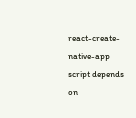react-create-native-app script depends on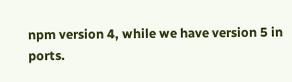npm version 4, while we have version 5 in ports.